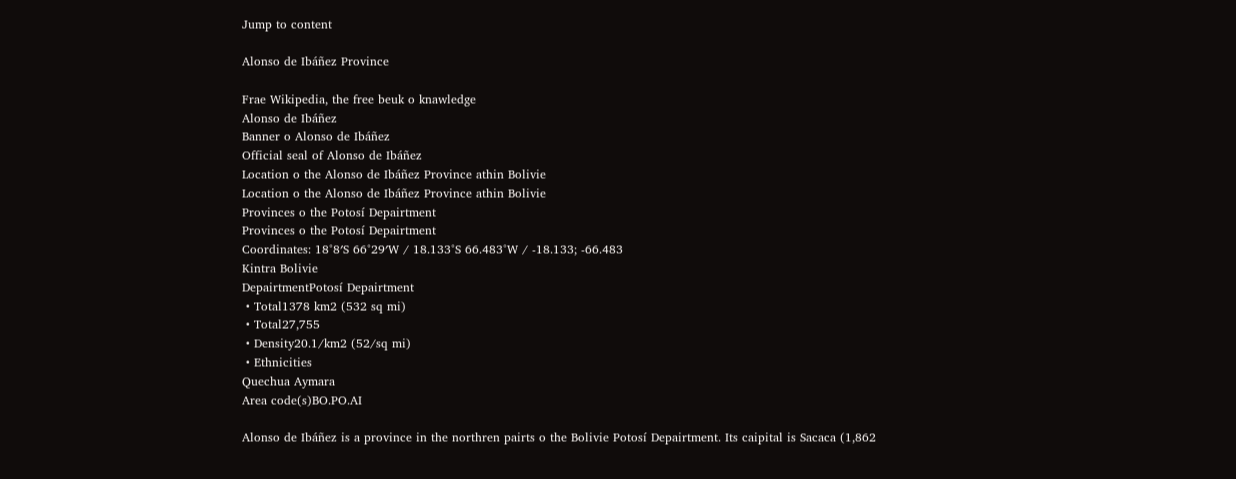Jump to content

Alonso de Ibáñez Province

Frae Wikipedia, the free beuk o knawledge
Alonso de Ibáñez
Banner o Alonso de Ibáñez
Official seal of Alonso de Ibáñez
Location o the Alonso de Ibáñez Province athin Bolivie
Location o the Alonso de Ibáñez Province athin Bolivie
Provinces o the Potosí Depairtment
Provinces o the Potosí Depairtment
Coordinates: 18°8′S 66°29′W / 18.133°S 66.483°W / -18.133; -66.483
Kintra Bolivie
DepairtmentPotosí Depairtment
 • Total1378 km2 (532 sq mi)
 • Total27,755
 • Density20.1/km2 (52/sq mi)
 • Ethnicities
Quechua Aymara
Area code(s)BO.PO.AI

Alonso de Ibáñez is a province in the northren pairts o the Bolivie Potosí Depairtment. Its caipital is Sacaca (1,862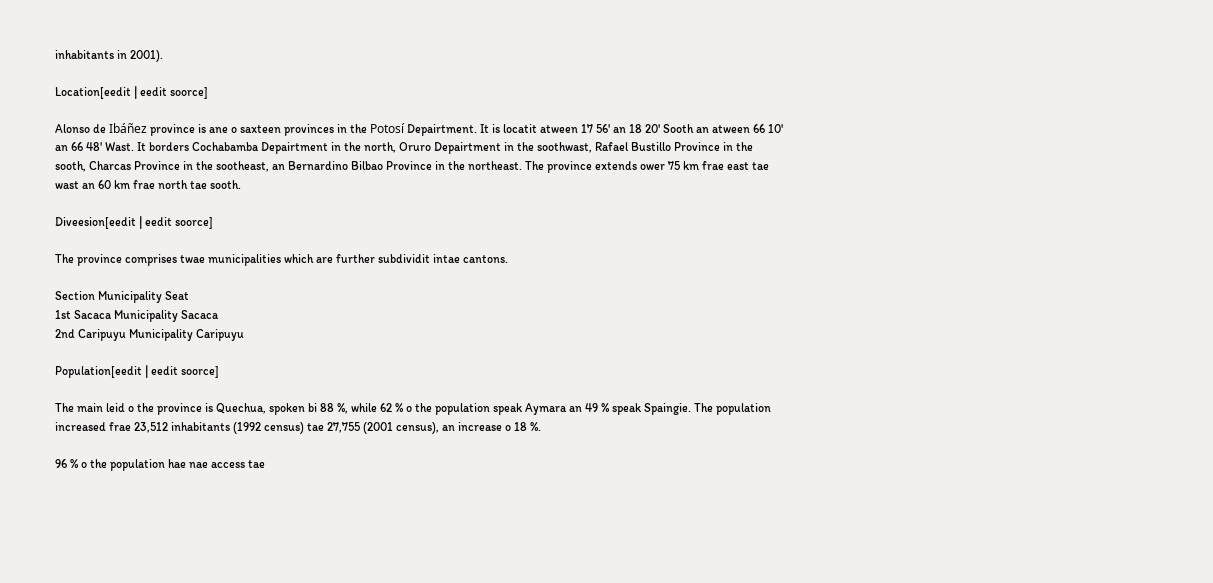inhabitants in 2001).

Location[eedit | eedit soorce]

Alonso de Ibáñez province is ane o saxteen provinces in the Potosí Depairtment. It is locatit atween 17 56' an 18 20' Sooth an atween 66 10' an 66 48' Wast. It borders Cochabamba Depairtment in the north, Oruro Depairtment in the soothwast, Rafael Bustillo Province in the sooth, Charcas Province in the sootheast, an Bernardino Bilbao Province in the northeast. The province extends ower 75 km frae east tae wast an 60 km frae north tae sooth.

Diveesion[eedit | eedit soorce]

The province comprises twae municipalities which are further subdividit intae cantons.

Section Municipality Seat
1st Sacaca Municipality Sacaca
2nd Caripuyu Municipality Caripuyu

Population[eedit | eedit soorce]

The main leid o the province is Quechua, spoken bi 88 %, while 62 % o the population speak Aymara an 49 % speak Spaingie. The population increased frae 23,512 inhabitants (1992 census) tae 27,755 (2001 census), an increase o 18 %.

96 % o the population hae nae access tae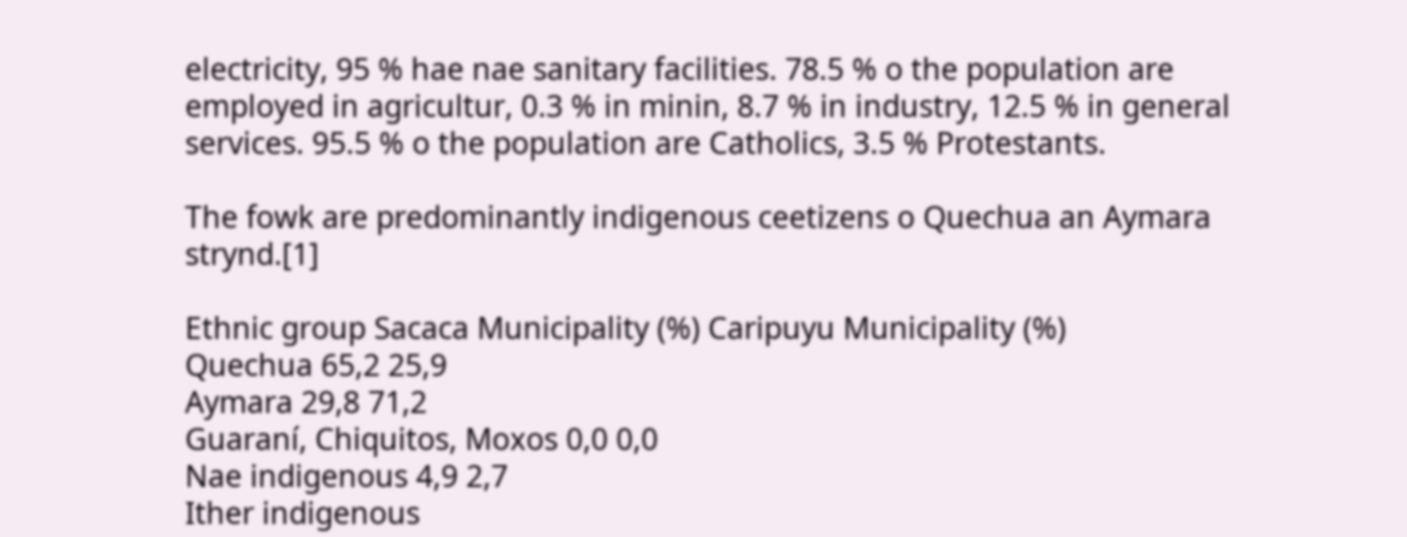electricity, 95 % hae nae sanitary facilities. 78.5 % o the population are employed in agricultur, 0.3 % in minin, 8.7 % in industry, 12.5 % in general services. 95.5 % o the population are Catholics, 3.5 % Protestants.

The fowk are predominantly indigenous ceetizens o Quechua an Aymara strynd.[1]

Ethnic group Sacaca Municipality (%) Caripuyu Municipality (%)
Quechua 65,2 25,9
Aymara 29,8 71,2
Guaraní, Chiquitos, Moxos 0,0 0,0
Nae indigenous 4,9 2,7
Ither indigenous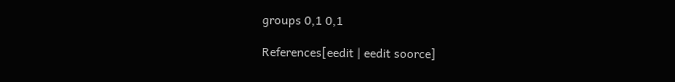groups 0,1 0,1

References[eedit | eedit soorce]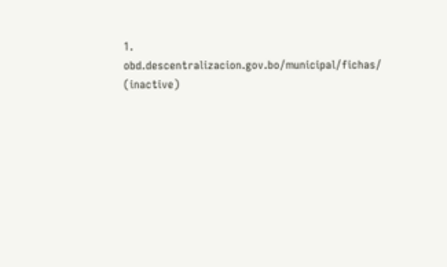1. obd.descentralizacion.gov.bo/municipal/fichas/ (inactive)